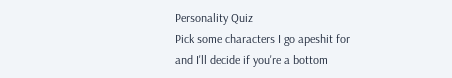Personality Quiz
Pick some characters I go apeshit for and I'll decide if you're a bottom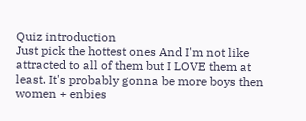Quiz introduction
Just pick the hottest ones And I'm not like attracted to all of them but I LOVE them at least. It's probably gonna be more boys then women + enbies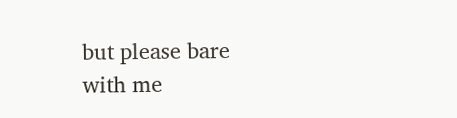but please bare with me